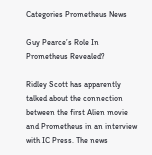Categories Prometheus News

Guy Pearce’s Role In Prometheus Revealed?

Ridley Scott has apparently talked about the connection between the first Alien movie and Prometheus in an interview with IC Press. The news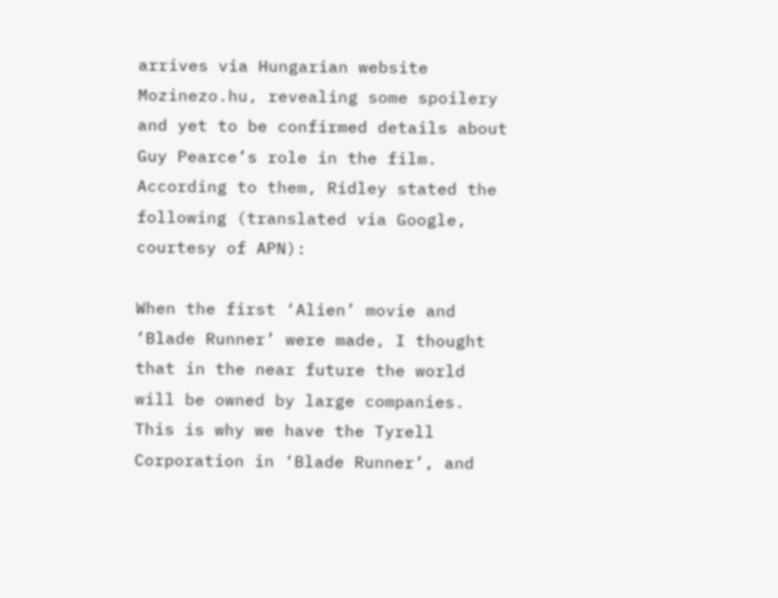arrives via Hungarian website Mozinezo.hu, revealing some spoilery and yet to be confirmed details about Guy Pearce’s role in the film. According to them, Ridley stated the following (translated via Google, courtesy of APN):

When the first ‘Alien’ movie and ‘Blade Runner’ were made, I thought that in the near future the world will be owned by large companies. This is why we have the Tyrell Corporation in ‘Blade Runner’, and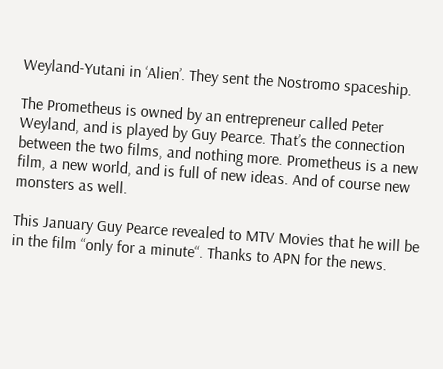Weyland-Yutani in ‘Alien’. They sent the Nostromo spaceship.

The Prometheus is owned by an entrepreneur called Peter Weyland, and is played by Guy Pearce. That’s the connection between the two films, and nothing more. Prometheus is a new film, a new world, and is full of new ideas. And of course new monsters as well.

This January Guy Pearce revealed to MTV Movies that he will be in the film “only for a minute“. Thanks to APN for the news.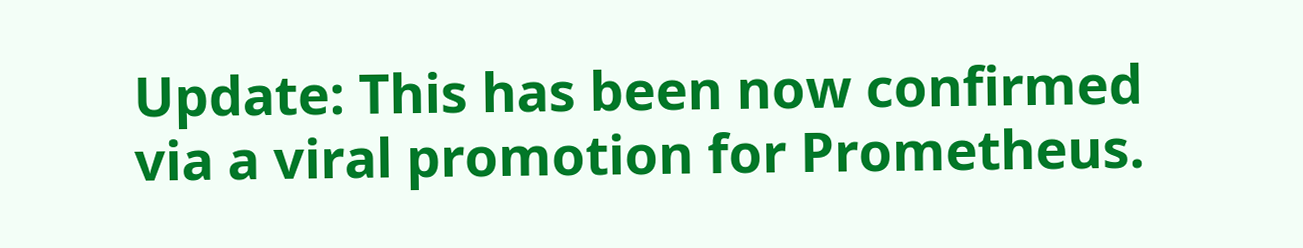Update: This has been now confirmed via a viral promotion for Prometheus.